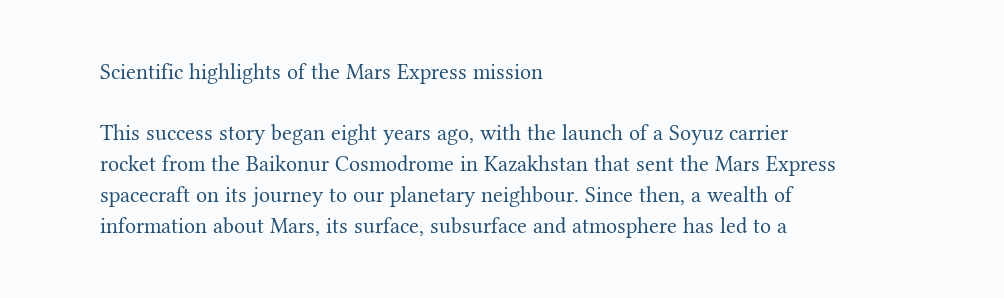Scientific highlights of the Mars Express mission

This success story began eight years ago, with the launch of a Soyuz carrier rocket from the Baikonur Cosmodrome in Kazakhstan that sent the Mars Express spacecraft on its journey to our planetary neighbour. Since then, a wealth of information about Mars, its surface, subsurface and atmosphere has led to a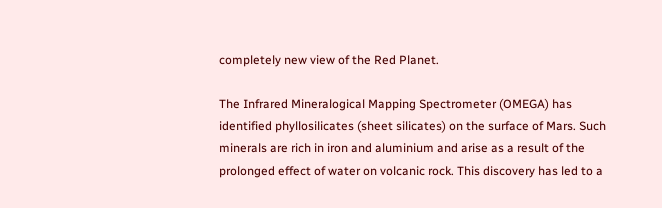completely new view of the Red Planet.

The Infrared Mineralogical Mapping Spectrometer (OMEGA) has identified phyllosilicates (sheet silicates) on the surface of Mars. Such minerals are rich in iron and aluminium and arise as a result of the prolonged effect of water on volcanic rock. This discovery has led to a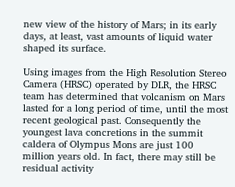new view of the history of Mars; in its early days, at least, vast amounts of liquid water shaped its surface.

Using images from the High Resolution Stereo Camera (HRSC) operated by DLR, the HRSC team has determined that volcanism on Mars lasted for a long period of time, until the most recent geological past. Consequently the youngest lava concretions in the summit caldera of Olympus Mons are just 100 million years old. In fact, there may still be residual activity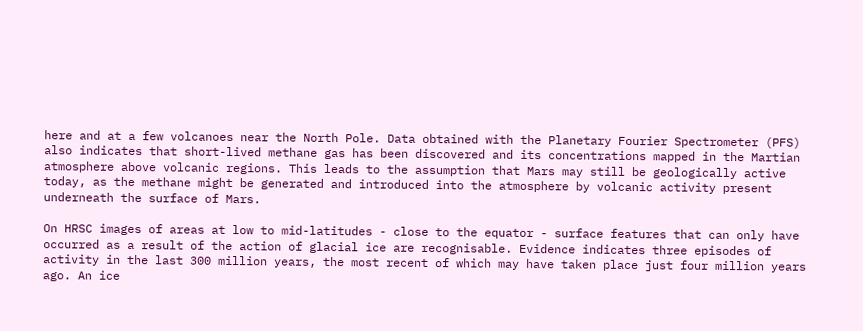here and at a few volcanoes near the North Pole. Data obtained with the Planetary Fourier Spectrometer (PFS) also indicates that short-lived methane gas has been discovered and its concentrations mapped in the Martian atmosphere above volcanic regions. This leads to the assumption that Mars may still be geologically active today, as the methane might be generated and introduced into the atmosphere by volcanic activity present underneath the surface of Mars.

On HRSC images of areas at low to mid-latitudes - close to the equator - surface features that can only have occurred as a result of the action of glacial ice are recognisable. Evidence indicates three episodes of activity in the last 300 million years, the most recent of which may have taken place just four million years ago. An ice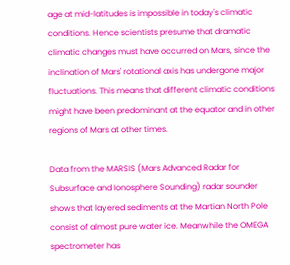age at mid-latitudes is impossible in today's climatic conditions. Hence scientists presume that dramatic climatic changes must have occurred on Mars, since the inclination of Mars' rotational axis has undergone major fluctuations. This means that different climatic conditions might have been predominant at the equator and in other regions of Mars at other times.

Data from the MARSIS (Mars Advanced Radar for Subsurface and Ionosphere Sounding) radar sounder shows that layered sediments at the Martian North Pole consist of almost pure water ice. Meanwhile the OMEGA spectrometer has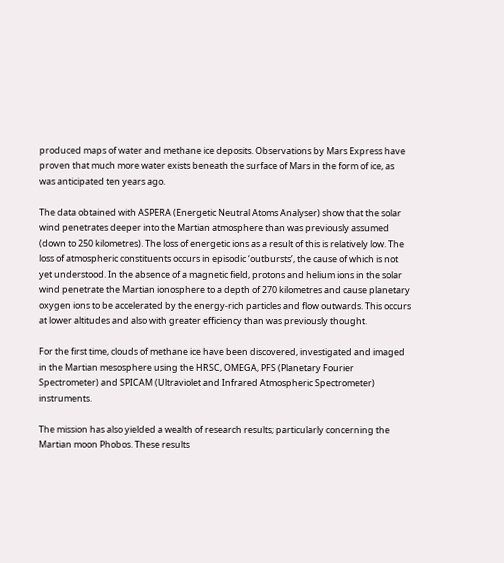produced maps of water and methane ice deposits. Observations by Mars Express have proven that much more water exists beneath the surface of Mars in the form of ice, as was anticipated ten years ago.

The data obtained with ASPERA (Energetic Neutral Atoms Analyser) show that the solar wind penetrates deeper into the Martian atmosphere than was previously assumed (down to 250 kilometres). The loss of energetic ions as a result of this is relatively low. The loss of atmospheric constituents occurs in episodic ‘outbursts’, the cause of which is not yet understood. In the absence of a magnetic field, protons and helium ions in the solar wind penetrate the Martian ionosphere to a depth of 270 kilometres and cause planetary oxygen ions to be accelerated by the energy-rich particles and flow outwards. This occurs at lower altitudes and also with greater efficiency than was previously thought.

For the first time, clouds of methane ice have been discovered, investigated and imaged in the Martian mesosphere using the HRSC, OMEGA, PFS (Planetary Fourier Spectrometer) and SPICAM (Ultraviolet and Infrared Atmospheric Spectrometer) instruments.

The mission has also yielded a wealth of research results; particularly concerning the Martian moon Phobos. These results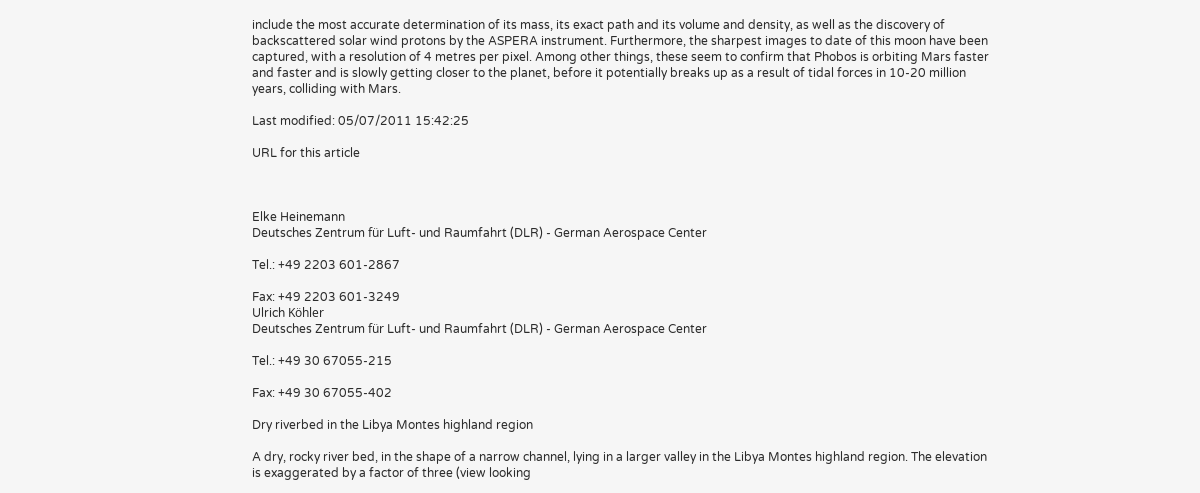include the most accurate determination of its mass, its exact path and its volume and density, as well as the discovery of backscattered solar wind protons by the ASPERA instrument. Furthermore, the sharpest images to date of this moon have been captured, with a resolution of 4 metres per pixel. Among other things, these seem to confirm that Phobos is orbiting Mars faster and faster and is slowly getting closer to the planet, before it potentially breaks up as a result of tidal forces in 10-20 million years, colliding with Mars.

Last modified: 05/07/2011 15:42:25

URL for this article



Elke Heinemann
Deutsches Zentrum für Luft- und Raumfahrt (DLR) - German Aerospace Center

Tel.: +49 2203 601-2867

Fax: +49 2203 601-3249
Ulrich Köhler
Deutsches Zentrum für Luft- und Raumfahrt (DLR) - German Aerospace Center

Tel.: +49 30 67055-215

Fax: +49 30 67055-402

Dry riverbed in the Libya Montes highland region

A dry, rocky river bed, in the shape of a narrow channel, lying in a larger valley in the Libya Montes highland region. The elevation is exaggerated by a factor of three (view looking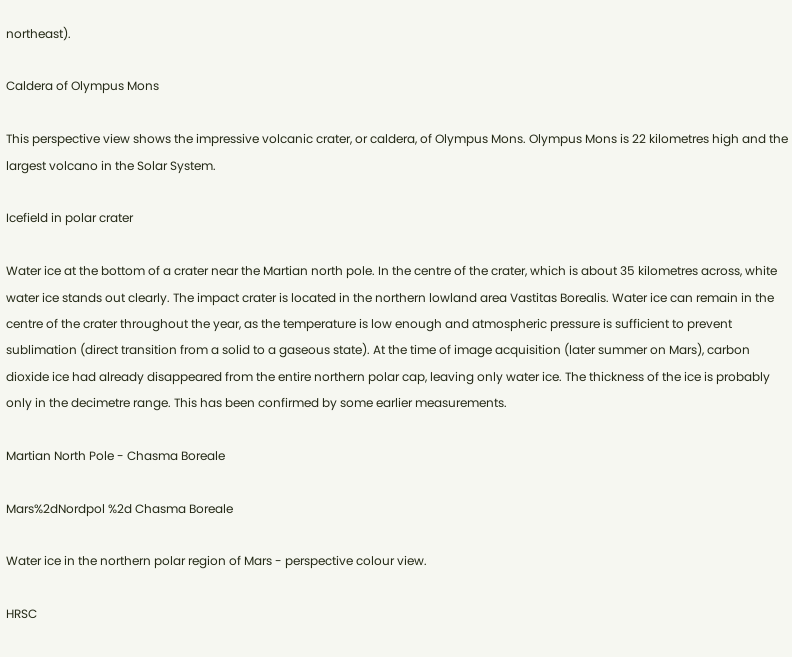northeast).

Caldera of Olympus Mons

This perspective view shows the impressive volcanic crater, or caldera, of Olympus Mons. Olympus Mons is 22 kilometres high and the largest volcano in the Solar System.

Icefield in polar crater

Water ice at the bottom of a crater near the Martian north pole. In the centre of the crater, which is about 35 kilometres across, white water ice stands out clearly. The impact crater is located in the northern lowland area Vastitas Borealis. Water ice can remain in the centre of the crater throughout the year, as the temperature is low enough and atmospheric pressure is sufficient to prevent sublimation (direct transition from a solid to a gaseous state). At the time of image acquisition (later summer on Mars), carbon dioxide ice had already disappeared from the entire northern polar cap, leaving only water ice. The thickness of the ice is probably only in the decimetre range. This has been confirmed by some earlier measurements.

Martian North Pole - Chasma Boreale

Mars%2dNordpol %2d Chasma Boreale

Water ice in the northern polar region of Mars - perspective colour view.

HRSC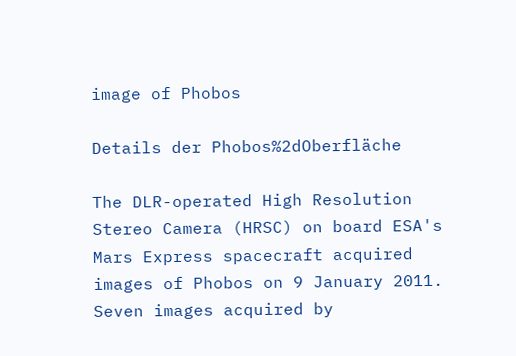image of Phobos

Details der Phobos%2dOberfläche

The DLR-operated High Resolution Stereo Camera (HRSC) on board ESA's Mars Express spacecraft acquired images of Phobos on 9 January 2011. Seven images acquired by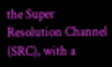the Super Resolution Channel (SRC), with a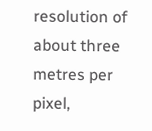resolution of about three metres per pixel,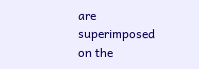are superimposed on the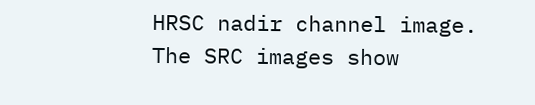HRSC nadir channel image. The SRC images show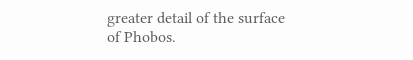greater detail of the surface of Phobos.